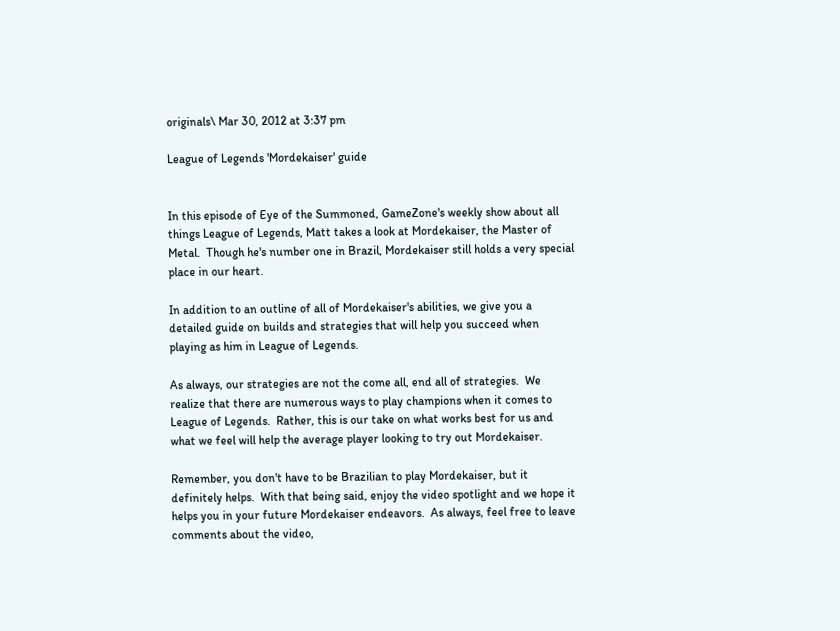originals\ Mar 30, 2012 at 3:37 pm

League of Legends 'Mordekaiser' guide


In this episode of Eye of the Summoned, GameZone's weekly show about all things League of Legends, Matt takes a look at Mordekaiser, the Master of Metal.  Though he's number one in Brazil, Mordekaiser still holds a very special place in our heart.

In addition to an outline of all of Mordekaiser's abilities, we give you a detailed guide on builds and strategies that will help you succeed when playing as him in League of Legends.

As always, our strategies are not the come all, end all of strategies.  We realize that there are numerous ways to play champions when it comes to League of Legends.  Rather, this is our take on what works best for us and what we feel will help the average player looking to try out Mordekaiser.

Remember, you don't have to be Brazilian to play Mordekaiser, but it definitely helps.  With that being said, enjoy the video spotlight and we hope it helps you in your future Mordekaiser endeavors.  As always, feel free to leave comments about the video,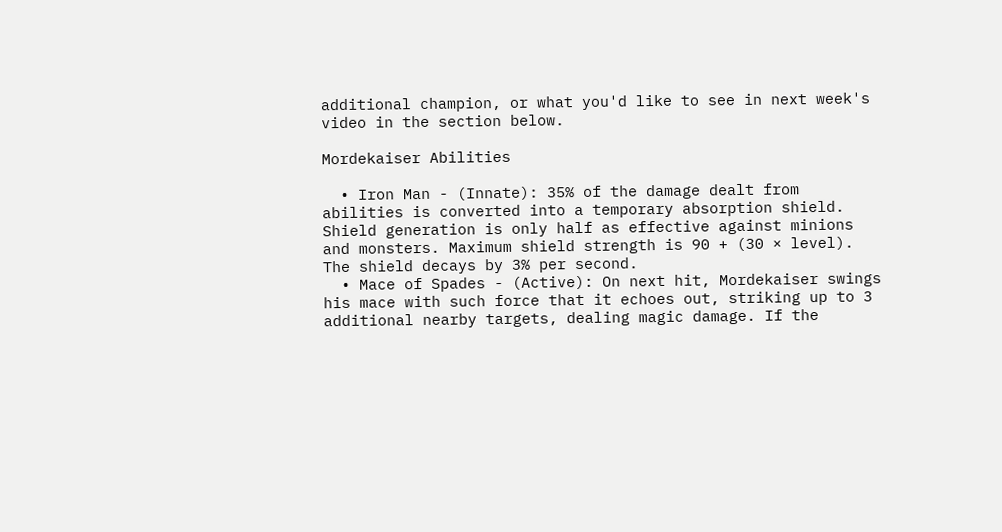additional champion, or what you'd like to see in next week's video in the section below.

Mordekaiser Abilities

  • Iron Man - (Innate): 35% of the damage dealt from abilities is converted into a temporary absorption shield. Shield generation is only half as effective against minions and monsters. Maximum shield strength is 90 + (30 × level). The shield decays by 3% per second.
  • Mace of Spades - (Active): On next hit, Mordekaiser swings his mace with such force that it echoes out, striking up to 3 additional nearby targets, dealing magic damage. If the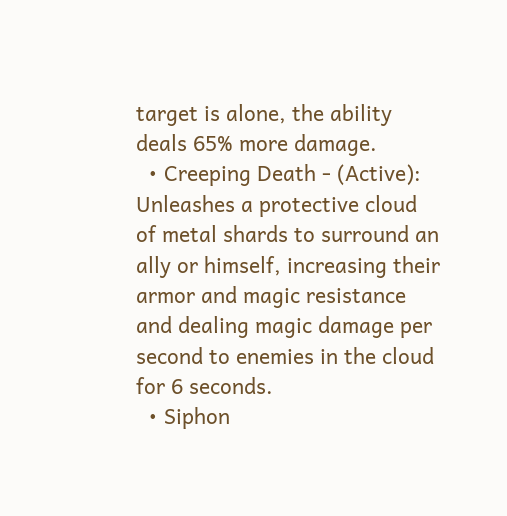target is alone, the ability deals 65% more damage.
  • Creeping Death - (Active): Unleashes a protective cloud of metal shards to surround an ally or himself, increasing their armor and magic resistance and dealing magic damage per second to enemies in the cloud for 6 seconds.
  • Siphon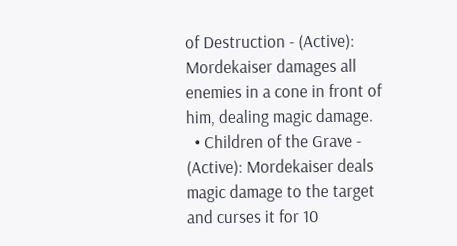of Destruction - (Active): Mordekaiser damages all enemies in a cone in front of him, dealing magic damage.
  • Children of the Grave - (Active): Mordekaiser deals magic damage to the target and curses it for 10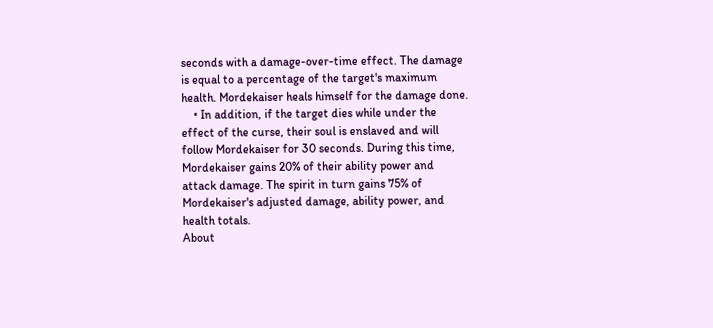seconds with a damage-over-time effect. The damage is equal to a percentage of the target's maximum health. Mordekaiser heals himself for the damage done.
    • In addition, if the target dies while under the effect of the curse, their soul is enslaved and will follow Mordekaiser for 30 seconds. During this time, Mordekaiser gains 20% of their ability power and attack damage. The spirit in turn gains 75% of Mordekaiser's adjusted damage, ability power, and health totals.
About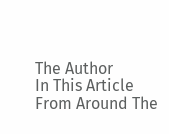The Author
In This Article
From Around The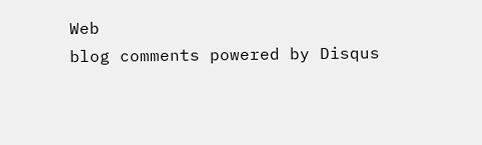Web
blog comments powered by Disqus